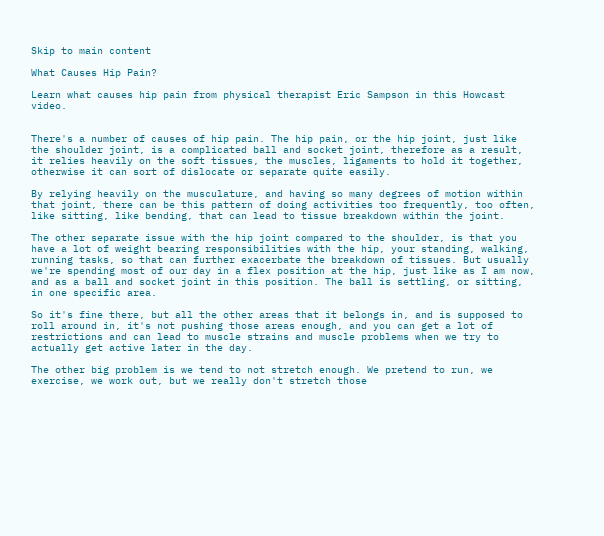Skip to main content

What Causes Hip Pain?

Learn what causes hip pain from physical therapist Eric Sampson in this Howcast video.


There's a number of causes of hip pain. The hip pain, or the hip joint, just like the shoulder joint, is a complicated ball and socket joint, therefore as a result, it relies heavily on the soft tissues, the muscles, ligaments to hold it together, otherwise it can sort of dislocate or separate quite easily.

By relying heavily on the musculature, and having so many degrees of motion within that joint, there can be this pattern of doing activities too frequently, too often, like sitting, like bending, that can lead to tissue breakdown within the joint.

The other separate issue with the hip joint compared to the shoulder, is that you have a lot of weight bearing responsibilities with the hip, your standing, walking, running tasks, so that can further exacerbate the breakdown of tissues. But usually we're spending most of our day in a flex position at the hip, just like as I am now, and as a ball and socket joint in this position. The ball is settling, or sitting, in one specific area.

So it's fine there, but all the other areas that it belongs in, and is supposed to roll around in, it's not pushing those areas enough, and you can get a lot of restrictions and can lead to muscle strains and muscle problems when we try to actually get active later in the day.

The other big problem is we tend to not stretch enough. We pretend to run, we exercise, we work out, but we really don't stretch those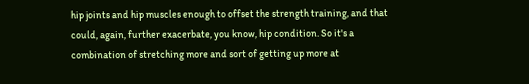hip joints and hip muscles enough to offset the strength training, and that could, again, further exacerbate, you know, hip condition. So it's a combination of stretching more and sort of getting up more at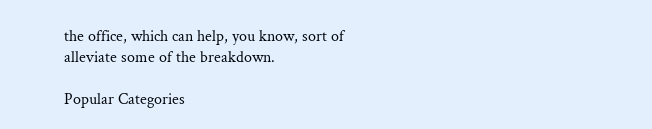the office, which can help, you know, sort of alleviate some of the breakdown.

Popular Categories